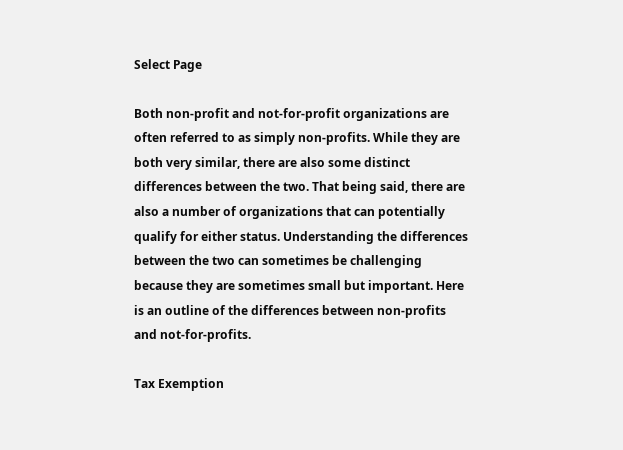Select Page

Both non-profit and not-for-profit organizations are often referred to as simply non-profits. While they are both very similar, there are also some distinct differences between the two. That being said, there are also a number of organizations that can potentially qualify for either status. Understanding the differences between the two can sometimes be challenging because they are sometimes small but important. Here is an outline of the differences between non-profits and not-for-profits.

Tax Exemption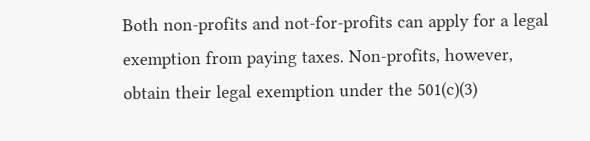Both non-profits and not-for-profits can apply for a legal exemption from paying taxes. Non-profits, however, obtain their legal exemption under the 501(c)(3)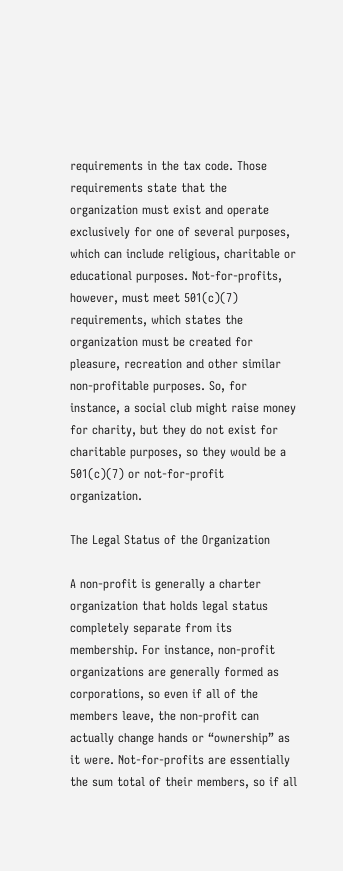requirements in the tax code. Those requirements state that the organization must exist and operate exclusively for one of several purposes, which can include religious, charitable or educational purposes. Not-for-profits, however, must meet 501(c)(7) requirements, which states the organization must be created for pleasure, recreation and other similar non-profitable purposes. So, for instance, a social club might raise money for charity, but they do not exist for charitable purposes, so they would be a 501(c)(7) or not-for-profit organization.

The Legal Status of the Organization

A non-profit is generally a charter organization that holds legal status completely separate from its membership. For instance, non-profit organizations are generally formed as corporations, so even if all of the members leave, the non-profit can actually change hands or “ownership” as it were. Not-for-profits are essentially the sum total of their members, so if all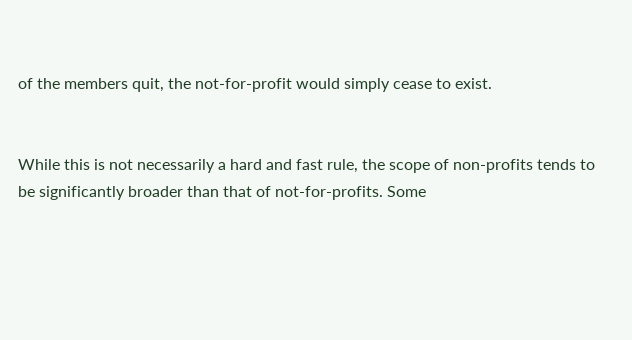of the members quit, the not-for-profit would simply cease to exist.


While this is not necessarily a hard and fast rule, the scope of non-profits tends to be significantly broader than that of not-for-profits. Some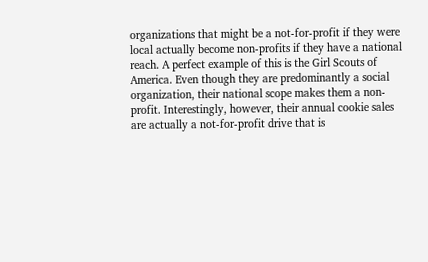organizations that might be a not-for-profit if they were local actually become non-profits if they have a national reach. A perfect example of this is the Girl Scouts of America. Even though they are predominantly a social organization, their national scope makes them a non-profit. Interestingly, however, their annual cookie sales are actually a not-for-profit drive that is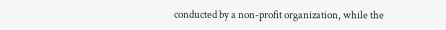conducted by a non-profit organization, while the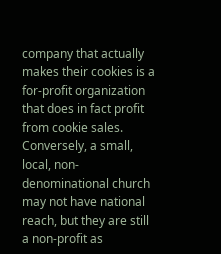company that actually makes their cookies is a for-profit organization that does in fact profit from cookie sales. Conversely, a small, local, non-denominational church may not have national reach, but they are still a non-profit as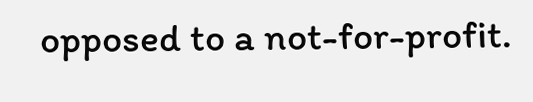opposed to a not-for-profit.